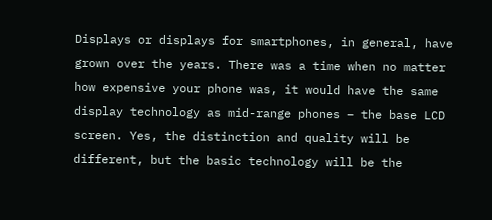Displays or displays for smartphones, in general, have grown over the years. There was a time when no matter how expensive your phone was, it would have the same display technology as mid-range phones – the base LCD screen. Yes, the distinction and quality will be different, but the basic technology will be the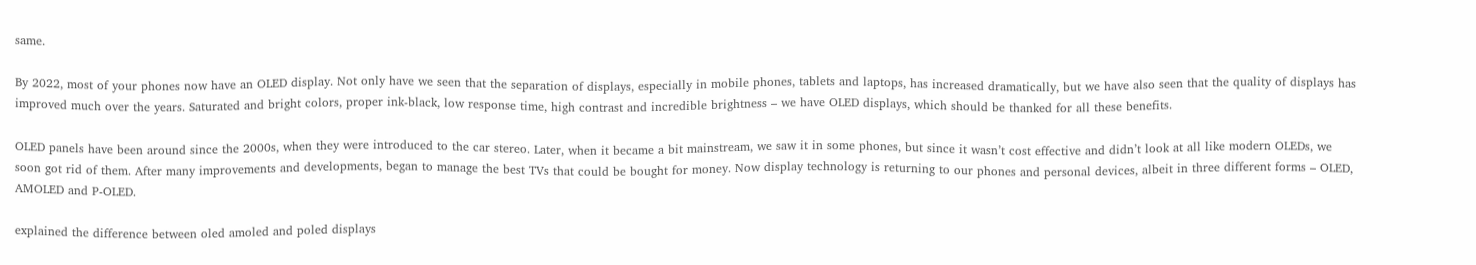same.

By 2022, most of your phones now have an OLED display. Not only have we seen that the separation of displays, especially in mobile phones, tablets and laptops, has increased dramatically, but we have also seen that the quality of displays has improved much over the years. Saturated and bright colors, proper ink-black, low response time, high contrast and incredible brightness – we have OLED displays, which should be thanked for all these benefits.

OLED panels have been around since the 2000s, when they were introduced to the car stereo. Later, when it became a bit mainstream, we saw it in some phones, but since it wasn’t cost effective and didn’t look at all like modern OLEDs, we soon got rid of them. After many improvements and developments, began to manage the best TVs that could be bought for money. Now display technology is returning to our phones and personal devices, albeit in three different forms – OLED, AMOLED and P-OLED.

explained the difference between oled amoled and poled displays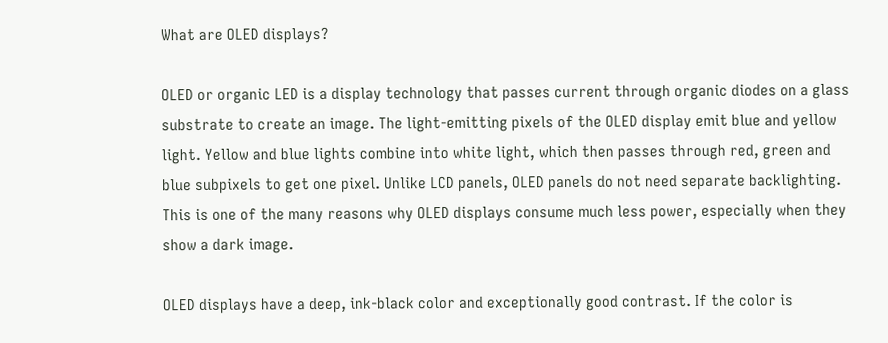What are OLED displays?

OLED or organic LED is a display technology that passes current through organic diodes on a glass substrate to create an image. The light-emitting pixels of the OLED display emit blue and yellow light. Yellow and blue lights combine into white light, which then passes through red, green and blue subpixels to get one pixel. Unlike LCD panels, OLED panels do not need separate backlighting. This is one of the many reasons why OLED displays consume much less power, especially when they show a dark image.

OLED displays have a deep, ink-black color and exceptionally good contrast. If the color is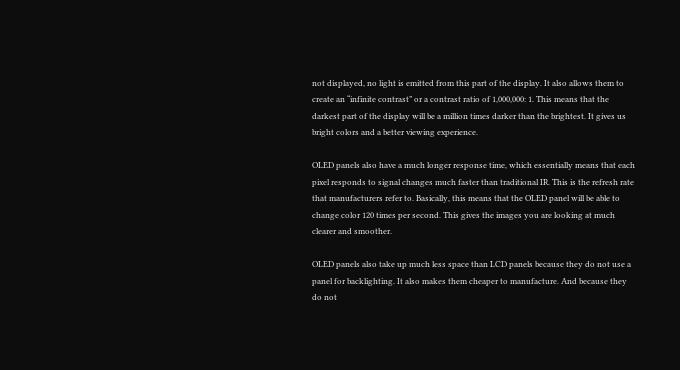not displayed, no light is emitted from this part of the display. It also allows them to create an “infinite contrast” or a contrast ratio of 1,000,000: 1. This means that the darkest part of the display will be a million times darker than the brightest. It gives us bright colors and a better viewing experience.

OLED panels also have a much longer response time, which essentially means that each pixel responds to signal changes much faster than traditional IR. This is the refresh rate that manufacturers refer to. Basically, this means that the OLED panel will be able to change color 120 times per second. This gives the images you are looking at much clearer and smoother.

OLED panels also take up much less space than LCD panels because they do not use a panel for backlighting. It also makes them cheaper to manufacture. And because they do not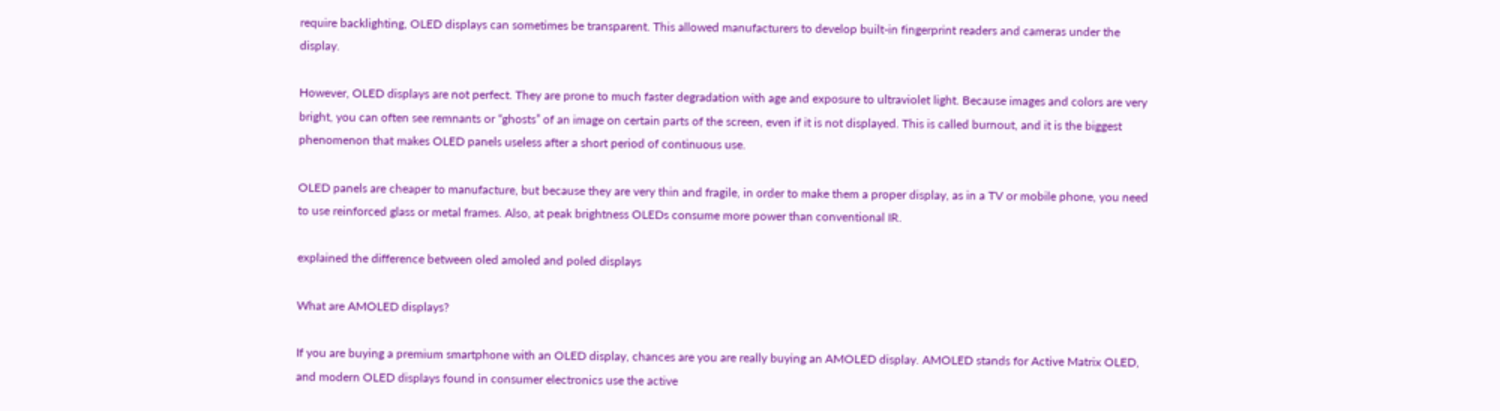require backlighting, OLED displays can sometimes be transparent. This allowed manufacturers to develop built-in fingerprint readers and cameras under the display.

However, OLED displays are not perfect. They are prone to much faster degradation with age and exposure to ultraviolet light. Because images and colors are very bright, you can often see remnants or “ghosts” of an image on certain parts of the screen, even if it is not displayed. This is called burnout, and it is the biggest phenomenon that makes OLED panels useless after a short period of continuous use.

OLED panels are cheaper to manufacture, but because they are very thin and fragile, in order to make them a proper display, as in a TV or mobile phone, you need to use reinforced glass or metal frames. Also, at peak brightness OLEDs consume more power than conventional IR.

explained the difference between oled amoled and poled displays

What are AMOLED displays?

If you are buying a premium smartphone with an OLED display, chances are you are really buying an AMOLED display. AMOLED stands for Active Matrix OLED, and modern OLED displays found in consumer electronics use the active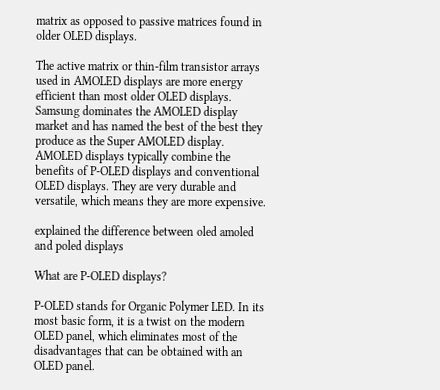matrix as opposed to passive matrices found in older OLED displays.

The active matrix or thin-film transistor arrays used in AMOLED displays are more energy efficient than most older OLED displays. Samsung dominates the AMOLED display market and has named the best of the best they produce as the Super AMOLED display. AMOLED displays typically combine the benefits of P-OLED displays and conventional OLED displays. They are very durable and versatile, which means they are more expensive.

explained the difference between oled amoled and poled displays

What are P-OLED displays?

P-OLED stands for Organic Polymer LED. In its most basic form, it is a twist on the modern OLED panel, which eliminates most of the disadvantages that can be obtained with an OLED panel.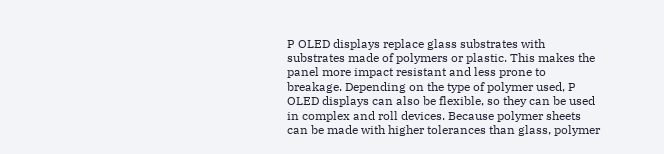P OLED displays replace glass substrates with substrates made of polymers or plastic. This makes the panel more impact resistant and less prone to breakage. Depending on the type of polymer used, P OLED displays can also be flexible, so they can be used in complex and roll devices. Because polymer sheets can be made with higher tolerances than glass, polymer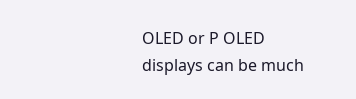OLED or P OLED displays can be much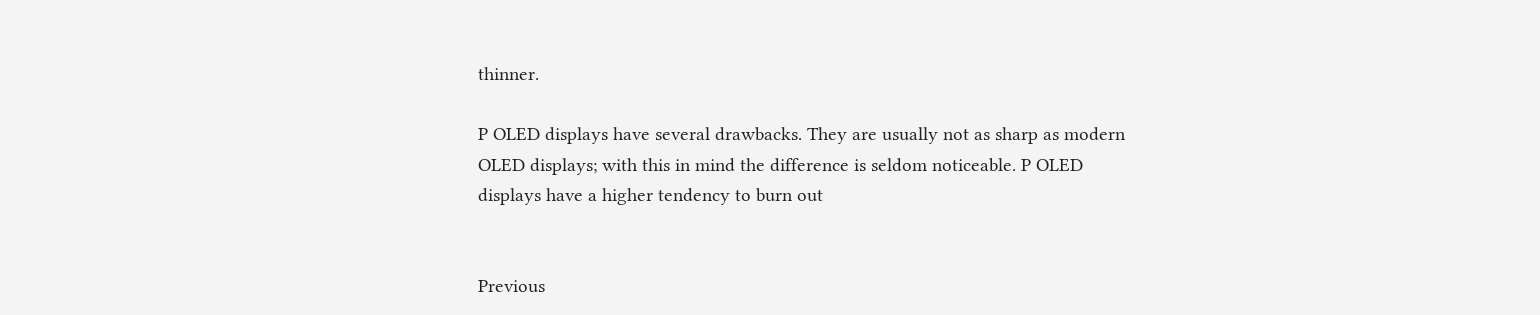thinner.

P OLED displays have several drawbacks. They are usually not as sharp as modern OLED displays; with this in mind the difference is seldom noticeable. P OLED displays have a higher tendency to burn out


Previous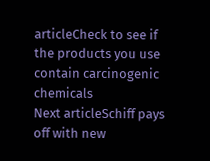articleCheck to see if the products you use contain carcinogenic chemicals
Next articleSchiff pays off with new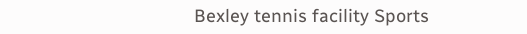Bexley tennis facility Sports